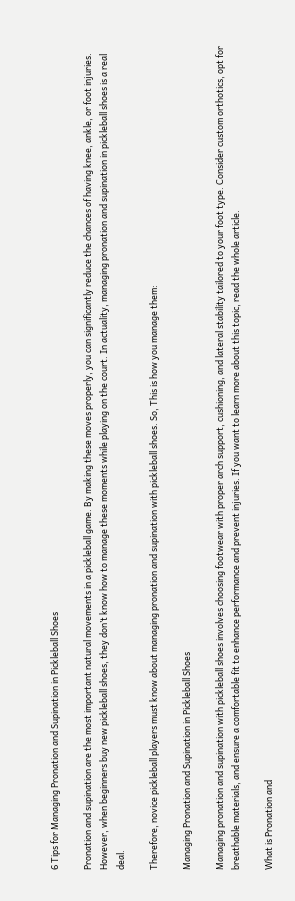6 Tips for Managing Pronation and Supination in Pickleball Shoes

Pronation and supination are the most important natural movements in a pickleball game. By making these moves properly, you can significantly reduce the chances of having knee, ankle, or foot injuries. However, when beginners buy new pickleball shoes, they don’t know how to manage these moments while playing on the court. In actuality, managing pronation and supination in pickleball shoes is a real deal.

Therefore, novice pickleball players must know about managing pronation and supination with pickleball shoes. So, This is how you manage them:

Managing Pronation and Supination in Pickleball Shoes

Managing pronation and supination with pickleball shoes involves choosing footwear with proper arch support, cushioning, and lateral stability tailored to your foot type. Consider custom orthotics, opt for breathable materials, and ensure a comfortable fit to enhance performance and prevent injuries. If you want to learn more about this topic, read the whole article.

What is Pronation and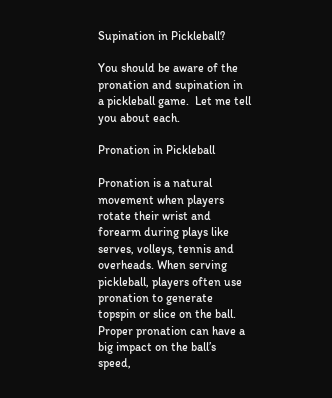Supination in Pickleball?

You should be aware of the pronation and supination in a pickleball game.  Let me tell you about each.

Pronation in Pickleball

Pronation is a natural movement when players rotate their wrist and forearm during plays like serves, volleys, tennis and overheads. When serving pickleball, players often use pronation to generate topspin or slice on the ball. Proper pronation can have a big impact on the ball’s speed,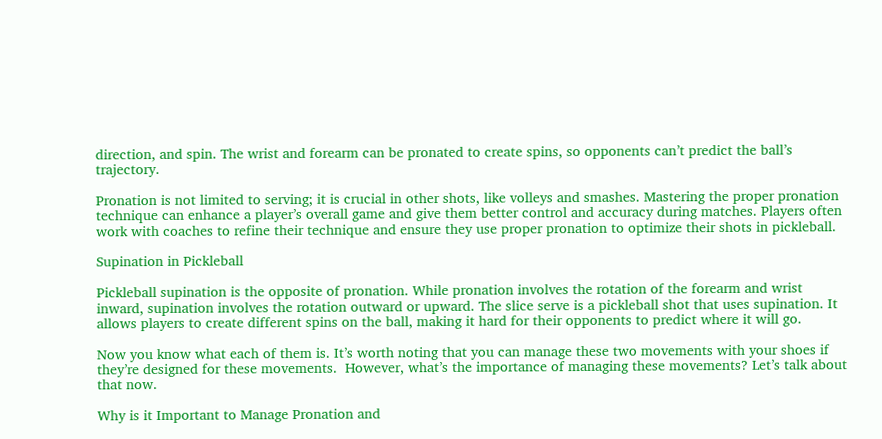direction, and spin. The wrist and forearm can be pronated to create spins, so opponents can’t predict the ball’s trajectory.

Pronation is not limited to serving; it is crucial in other shots, like volleys and smashes. Mastering the proper pronation technique can enhance a player’s overall game and give them better control and accuracy during matches. Players often work with coaches to refine their technique and ensure they use proper pronation to optimize their shots in pickleball.

Supination in Pickleball

Pickleball supination is the opposite of pronation. While pronation involves the rotation of the forearm and wrist inward, supination involves the rotation outward or upward. The slice serve is a pickleball shot that uses supination. It allows players to create different spins on the ball, making it hard for their opponents to predict where it will go.

Now you know what each of them is. It’s worth noting that you can manage these two movements with your shoes if they’re designed for these movements.  However, what’s the importance of managing these movements? Let’s talk about that now.

Why is it Important to Manage Pronation and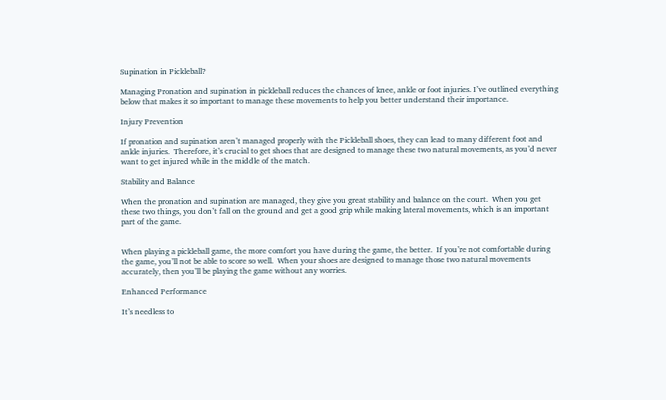Supination in Pickleball?

Managing Pronation and supination in pickleball reduces the chances of knee, ankle or foot injuries. I’ve outlined everything below that makes it so important to manage these movements to help you better understand their importance.

Injury Prevention

If pronation and supination aren’t managed properly with the Pickleball shoes, they can lead to many different foot and ankle injuries.  Therefore, it’s crucial to get shoes that are designed to manage these two natural movements, as you’d never want to get injured while in the middle of the match.

Stability and Balance

When the pronation and supination are managed, they give you great stability and balance on the court.  When you get these two things, you don’t fall on the ground and get a good grip while making lateral movements, which is an important part of the game.


When playing a pickleball game, the more comfort you have during the game, the better.  If you’re not comfortable during the game, you’ll not be able to score so well.  When your shoes are designed to manage those two natural movements accurately, then you’ll be playing the game without any worries.

Enhanced Performance

It’s needless to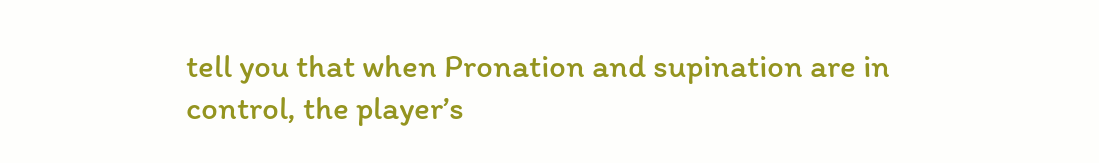tell you that when Pronation and supination are in control, the player’s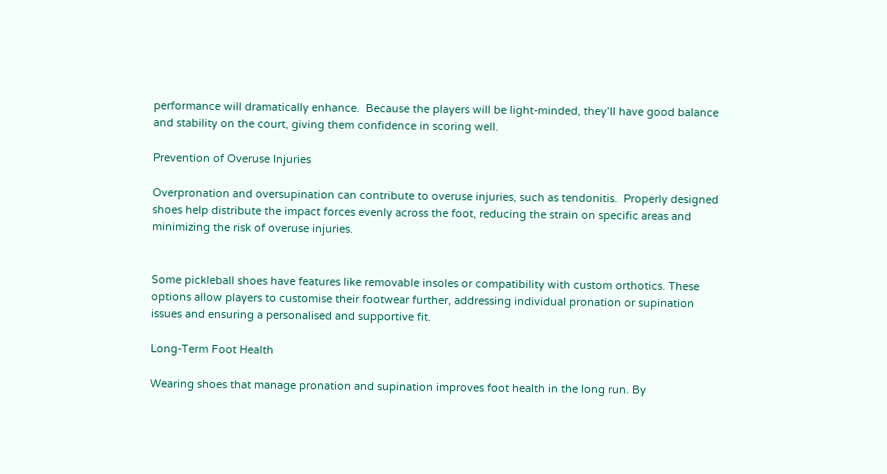performance will dramatically enhance.  Because the players will be light-minded, they’ll have good balance and stability on the court, giving them confidence in scoring well.

Prevention of Overuse Injuries

Overpronation and oversupination can contribute to overuse injuries, such as tendonitis.  Properly designed shoes help distribute the impact forces evenly across the foot, reducing the strain on specific areas and minimizing the risk of overuse injuries.


Some pickleball shoes have features like removable insoles or compatibility with custom orthotics. These options allow players to customise their footwear further, addressing individual pronation or supination issues and ensuring a personalised and supportive fit.

Long-Term Foot Health

Wearing shoes that manage pronation and supination improves foot health in the long run. By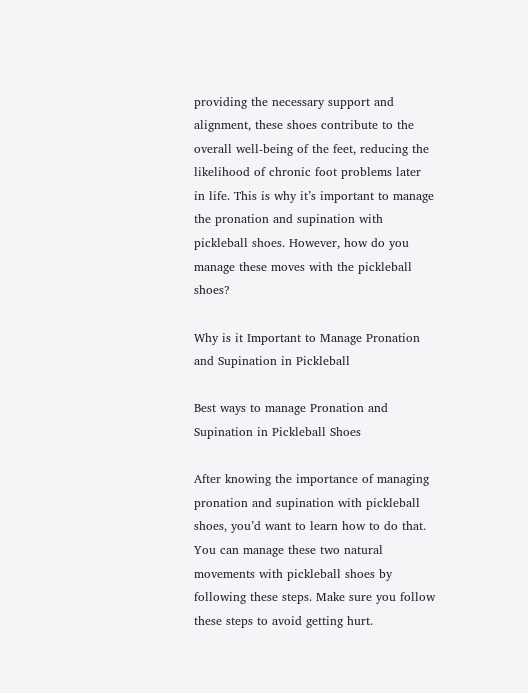providing the necessary support and alignment, these shoes contribute to the overall well-being of the feet, reducing the likelihood of chronic foot problems later in life. This is why it’s important to manage the pronation and supination with pickleball shoes. However, how do you manage these moves with the pickleball shoes?

Why is it Important to Manage Pronation and Supination in Pickleball

Best ways to manage Pronation and Supination in Pickleball Shoes

After knowing the importance of managing pronation and supination with pickleball shoes, you’d want to learn how to do that. You can manage these two natural movements with pickleball shoes by following these steps. Make sure you follow these steps to avoid getting hurt.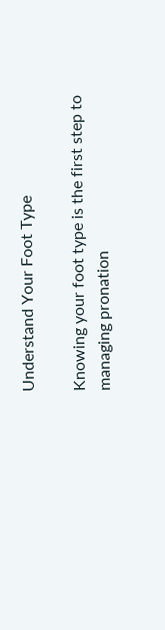Understand Your Foot Type

Knowing your foot type is the first step to managing pronation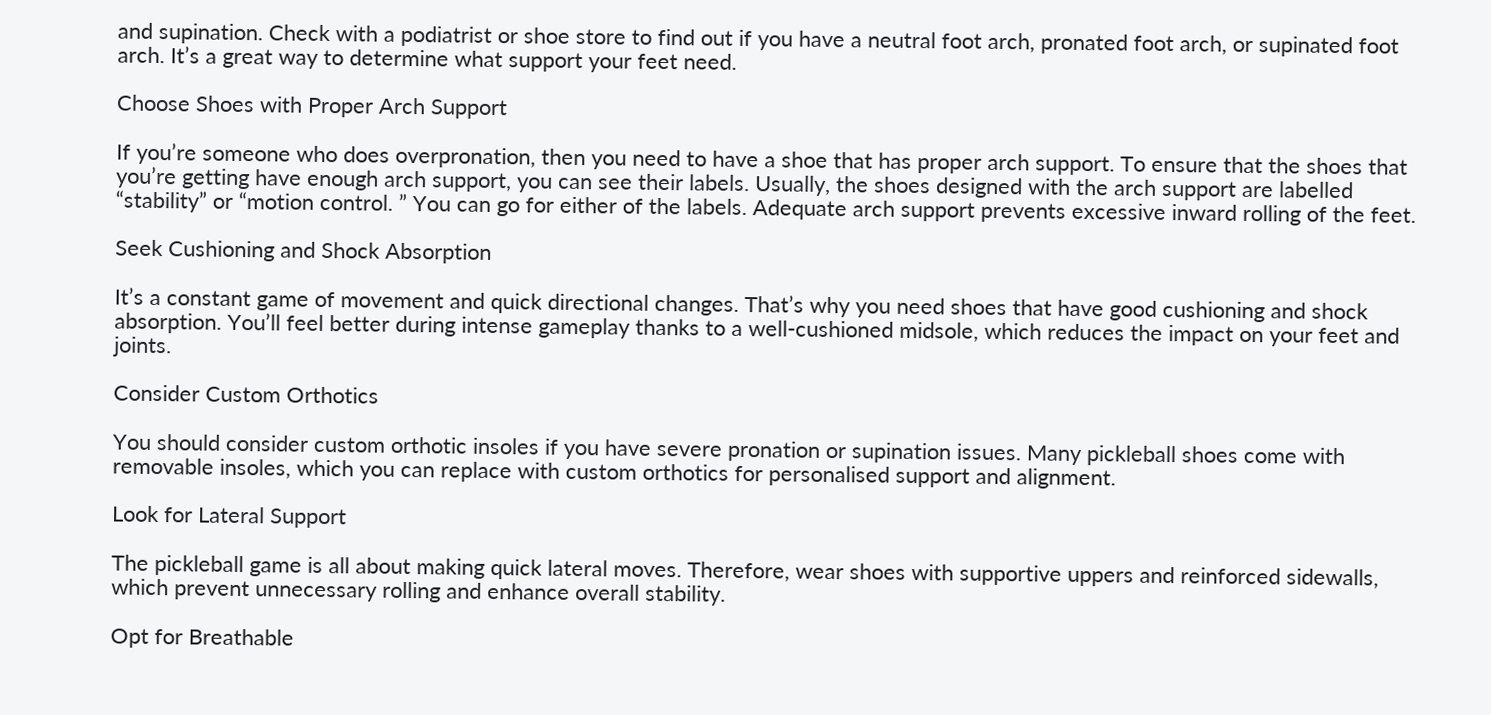and supination. Check with a podiatrist or shoe store to find out if you have a neutral foot arch, pronated foot arch, or supinated foot arch. It’s a great way to determine what support your feet need.

Choose Shoes with Proper Arch Support

If you’re someone who does overpronation, then you need to have a shoe that has proper arch support. To ensure that the shoes that you’re getting have enough arch support, you can see their labels. Usually, the shoes designed with the arch support are labelled “stability” or “motion control. ” You can go for either of the labels. Adequate arch support prevents excessive inward rolling of the feet.

Seek Cushioning and Shock Absorption

It’s a constant game of movement and quick directional changes. That’s why you need shoes that have good cushioning and shock absorption. You’ll feel better during intense gameplay thanks to a well-cushioned midsole, which reduces the impact on your feet and joints.

Consider Custom Orthotics

You should consider custom orthotic insoles if you have severe pronation or supination issues. Many pickleball shoes come with removable insoles, which you can replace with custom orthotics for personalised support and alignment.

Look for Lateral Support

The pickleball game is all about making quick lateral moves. Therefore, wear shoes with supportive uppers and reinforced sidewalls, which prevent unnecessary rolling and enhance overall stability.

Opt for Breathable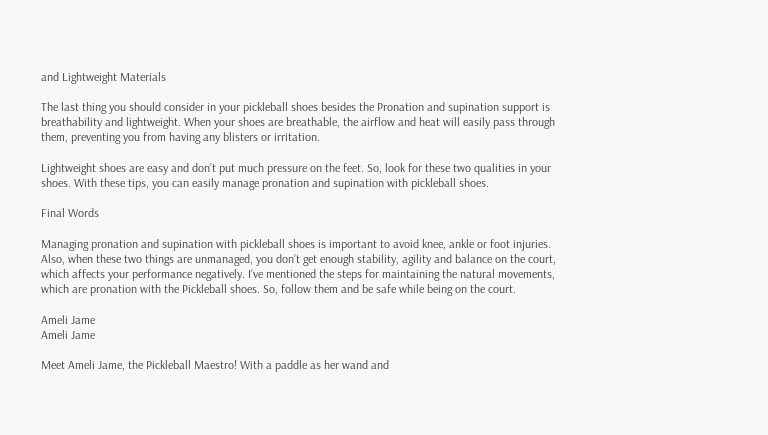and Lightweight Materials

The last thing you should consider in your pickleball shoes besides the Pronation and supination support is breathability and lightweight. When your shoes are breathable, the airflow and heat will easily pass through them, preventing you from having any blisters or irritation.

Lightweight shoes are easy and don’t put much pressure on the feet. So, look for these two qualities in your shoes. With these tips, you can easily manage pronation and supination with pickleball shoes.

Final Words

Managing pronation and supination with pickleball shoes is important to avoid knee, ankle or foot injuries. Also, when these two things are unmanaged, you don’t get enough stability, agility and balance on the court, which affects your performance negatively. I’ve mentioned the steps for maintaining the natural movements, which are pronation with the Pickleball shoes. So, follow them and be safe while being on the court.

Ameli Jame
Ameli Jame

Meet Ameli Jame, the Pickleball Maestro! With a paddle as her wand and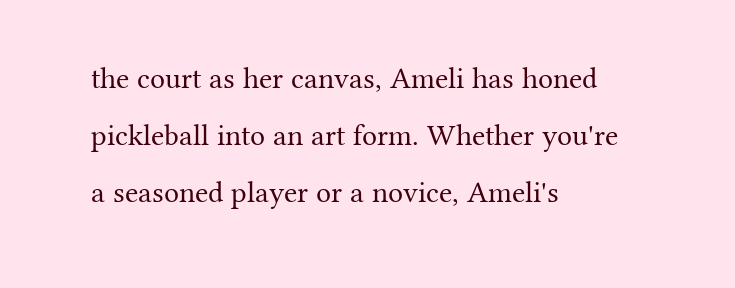the court as her canvas, Ameli has honed pickleball into an art form. Whether you're a seasoned player or a novice, Ameli's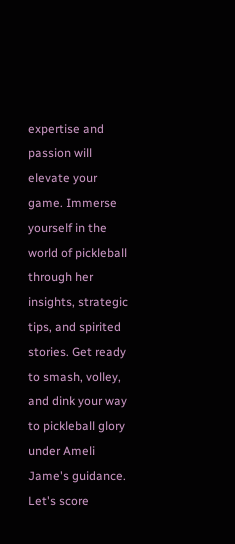expertise and passion will elevate your game. Immerse yourself in the world of pickleball through her insights, strategic tips, and spirited stories. Get ready to smash, volley, and dink your way to pickleball glory under Ameli Jame's guidance. Let's score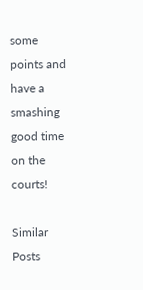some points and have a smashing good time on the courts!

Similar Posts